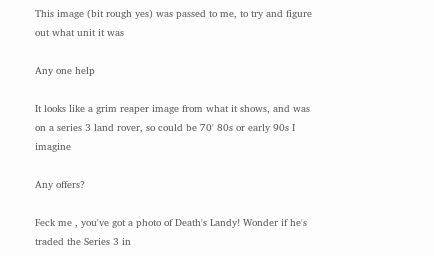This image (bit rough yes) was passed to me, to try and figure out what unit it was

Any one help

It looks like a grim reaper image from what it shows, and was on a series 3 land rover, so could be 70' 80s or early 90s I imagine

Any offers?

Feck me , you've got a photo of Death's Landy! Wonder if he's traded the Series 3 in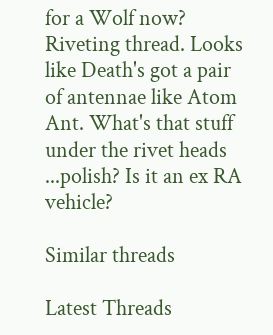for a Wolf now?
Riveting thread. Looks like Death's got a pair of antennae like Atom Ant. What's that stuff under the rivet heads ...polish? Is it an ex RA vehicle?

Similar threads

Latest Threads